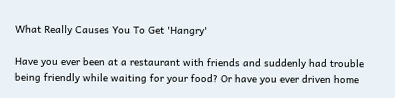What Really Causes You To Get 'Hangry'

Have you ever been at a restaurant with friends and suddenly had trouble being friendly while waiting for your food? Or have you ever driven home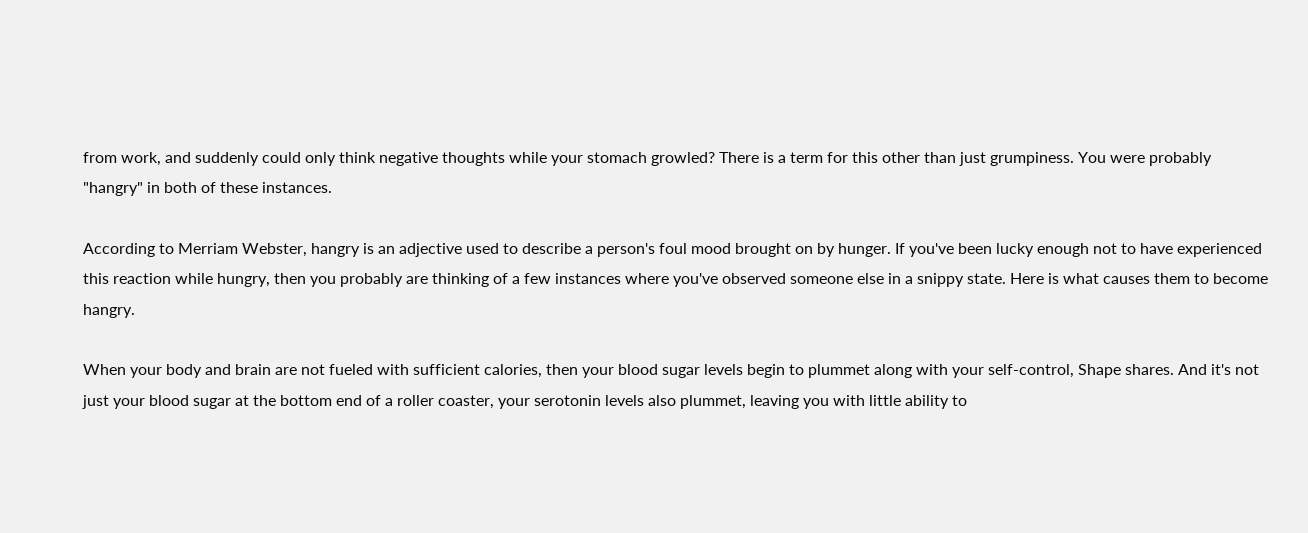from work, and suddenly could only think negative thoughts while your stomach growled? There is a term for this other than just grumpiness. You were probably "hangry" in both of these instances.

According to Merriam Webster, hangry is an adjective used to describe a person's foul mood brought on by hunger. If you've been lucky enough not to have experienced this reaction while hungry, then you probably are thinking of a few instances where you've observed someone else in a snippy state. Here is what causes them to become hangry.

When your body and brain are not fueled with sufficient calories, then your blood sugar levels begin to plummet along with your self-control, Shape shares. And it's not just your blood sugar at the bottom end of a roller coaster, your serotonin levels also plummet, leaving you with little ability to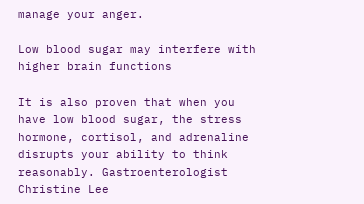manage your anger.

Low blood sugar may interfere with higher brain functions

It is also proven that when you have low blood sugar, the stress hormone, cortisol, and adrenaline disrupts your ability to think reasonably. Gastroenterologist Christine Lee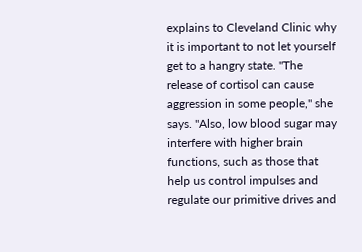explains to Cleveland Clinic why it is important to not let yourself get to a hangry state. "The release of cortisol can cause aggression in some people," she says. "Also, low blood sugar may interfere with higher brain functions, such as those that help us control impulses and regulate our primitive drives and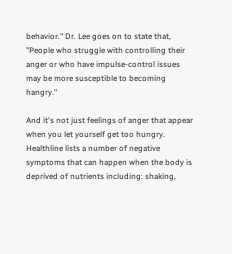behavior." Dr. Lee goes on to state that, "People who struggle with controlling their anger or who have impulse-control issues may be more susceptible to becoming hangry."

And it's not just feelings of anger that appear when you let yourself get too hungry. Healthline lists a number of negative symptoms that can happen when the body is deprived of nutrients including: shaking,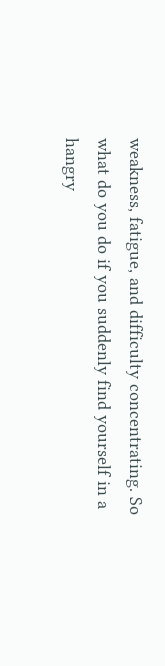weakness, fatigue, and difficulty concentrating. So what do you do if you suddenly find yourself in a hangry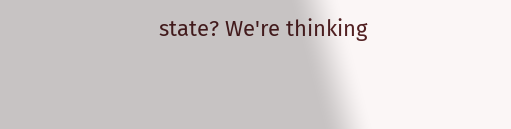state? We're thinking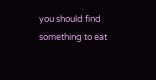you should find something to eat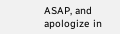ASAP, and apologize in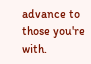advance to those you're with.